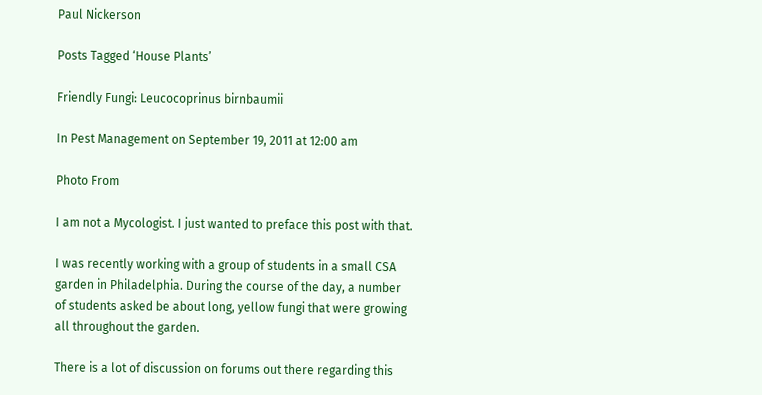Paul Nickerson

Posts Tagged ‘House Plants’

Friendly Fungi: Leucocoprinus birnbaumii

In Pest Management on September 19, 2011 at 12:00 am

Photo From

I am not a Mycologist. I just wanted to preface this post with that.

I was recently working with a group of students in a small CSA garden in Philadelphia. During the course of the day, a number of students asked be about long, yellow fungi that were growing all throughout the garden.

There is a lot of discussion on forums out there regarding this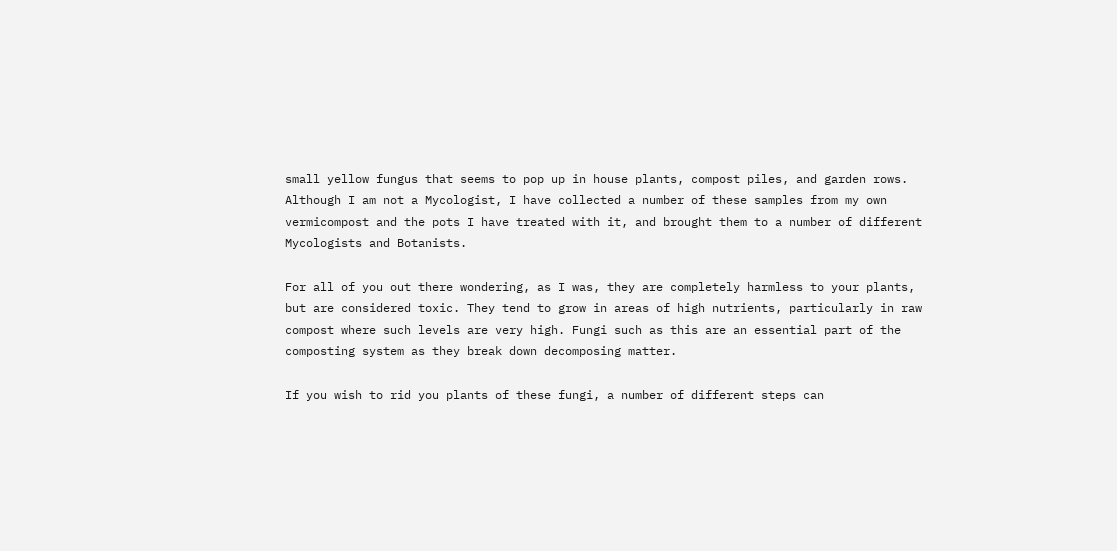small yellow fungus that seems to pop up in house plants, compost piles, and garden rows. Although I am not a Mycologist, I have collected a number of these samples from my own vermicompost and the pots I have treated with it, and brought them to a number of different Mycologists and Botanists.

For all of you out there wondering, as I was, they are completely harmless to your plants, but are considered toxic. They tend to grow in areas of high nutrients, particularly in raw compost where such levels are very high. Fungi such as this are an essential part of the composting system as they break down decomposing matter.

If you wish to rid you plants of these fungi, a number of different steps can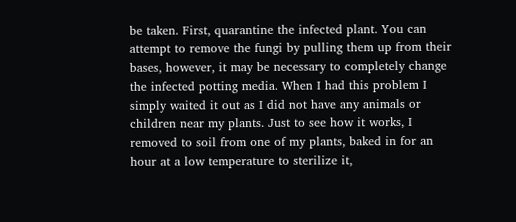be taken. First, quarantine the infected plant. You can attempt to remove the fungi by pulling them up from their bases, however, it may be necessary to completely change the infected potting media. When I had this problem I simply waited it out as I did not have any animals or children near my plants. Just to see how it works, I removed to soil from one of my plants, baked in for an hour at a low temperature to sterilize it,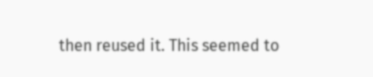then reused it. This seemed to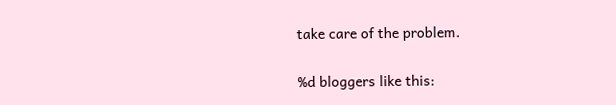take care of the problem.

%d bloggers like this: